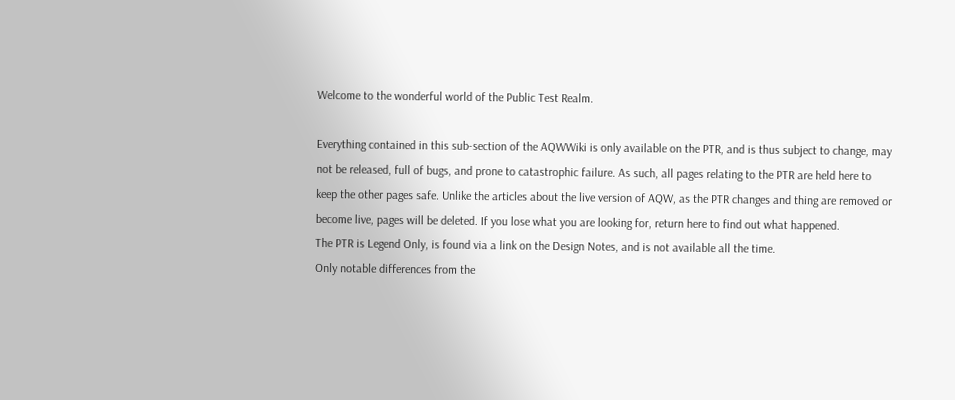Welcome to the wonderful world of the Public Test Realm.

Everything contained in this sub-section of the AQWWiki is only available on the PTR, and is thus subject to change, may not be released, full of bugs, and prone to catastrophic failure. As such, all pages relating to the PTR are held here to keep the other pages safe. Unlike the articles about the live version of AQW, as the PTR changes and thing are removed or become live, pages will be deleted. If you lose what you are looking for, return here to find out what happened.
The PTR is Legend Only, is found via a link on the Design Notes, and is not available all the time.
Only notable differences from the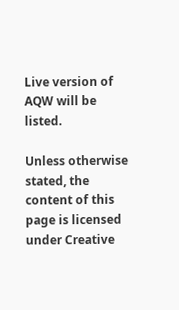Live version of AQW will be listed.

Unless otherwise stated, the content of this page is licensed under Creative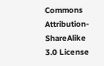Commons Attribution-ShareAlike 3.0 License